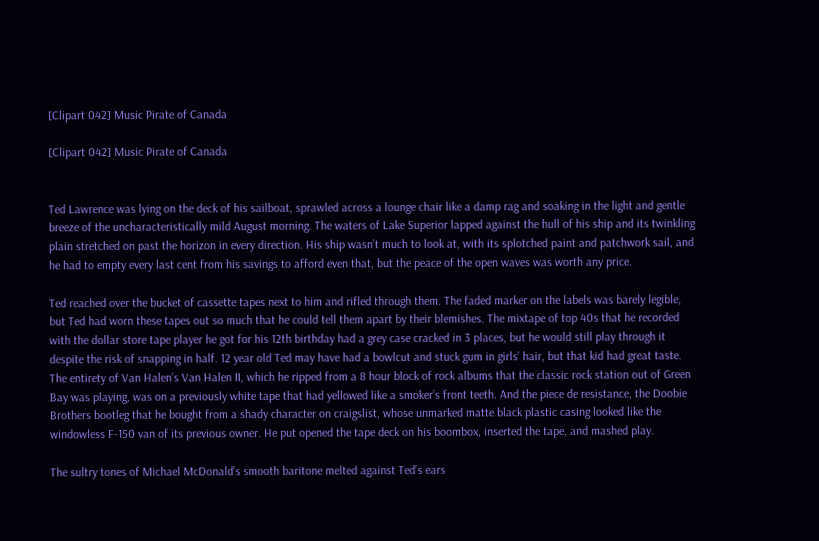[Clipart 042] Music Pirate of Canada

[Clipart 042] Music Pirate of Canada


Ted Lawrence was lying on the deck of his sailboat, sprawled across a lounge chair like a damp rag and soaking in the light and gentle breeze of the uncharacteristically mild August morning. The waters of Lake Superior lapped against the hull of his ship and its twinkling plain stretched on past the horizon in every direction. His ship wasn’t much to look at, with its splotched paint and patchwork sail, and he had to empty every last cent from his savings to afford even that, but the peace of the open waves was worth any price.

Ted reached over the bucket of cassette tapes next to him and rifled through them. The faded marker on the labels was barely legible, but Ted had worn these tapes out so much that he could tell them apart by their blemishes. The mixtape of top 40s that he recorded with the dollar store tape player he got for his 12th birthday had a grey case cracked in 3 places, but he would still play through it despite the risk of snapping in half. 12 year old Ted may have had a bowlcut and stuck gum in girls’ hair, but that kid had great taste. The entirety of Van Halen’s Van Halen II, which he ripped from a 8 hour block of rock albums that the classic rock station out of Green Bay was playing, was on a previously white tape that had yellowed like a smoker’s front teeth. And the piece de resistance, the Doobie Brothers bootleg that he bought from a shady character on craigslist, whose unmarked matte black plastic casing looked like the windowless F-150 van of its previous owner. He put opened the tape deck on his boombox, inserted the tape, and mashed play.

The sultry tones of Michael McDonald’s smooth baritone melted against Ted’s ears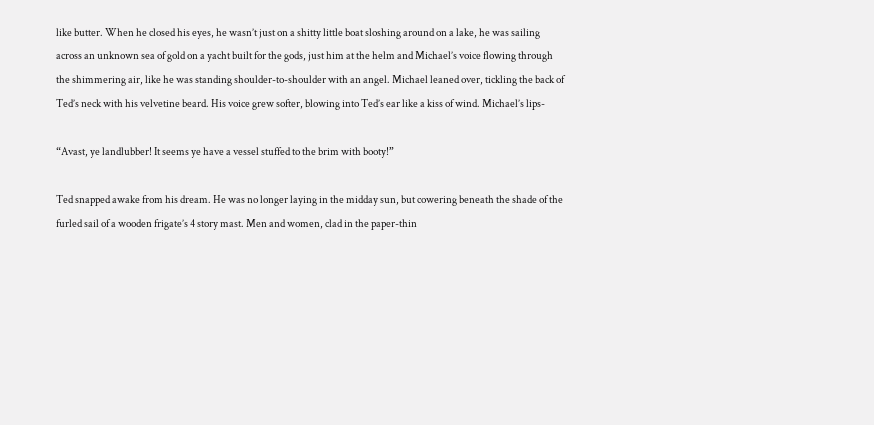like butter. When he closed his eyes, he wasn’t just on a shitty little boat sloshing around on a lake, he was sailing across an unknown sea of gold on a yacht built for the gods, just him at the helm and Michael’s voice flowing through the shimmering air, like he was standing shoulder-to-shoulder with an angel. Michael leaned over, tickling the back of Ted’s neck with his velvetine beard. His voice grew softer, blowing into Ted’s ear like a kiss of wind. Michael’s lips-

“Avast, ye landlubber! It seems ye have a vessel stuffed to the brim with booty!”

Ted snapped awake from his dream. He was no longer laying in the midday sun, but cowering beneath the shade of the furled sail of a wooden frigate’s 4 story mast. Men and women, clad in the paper-thin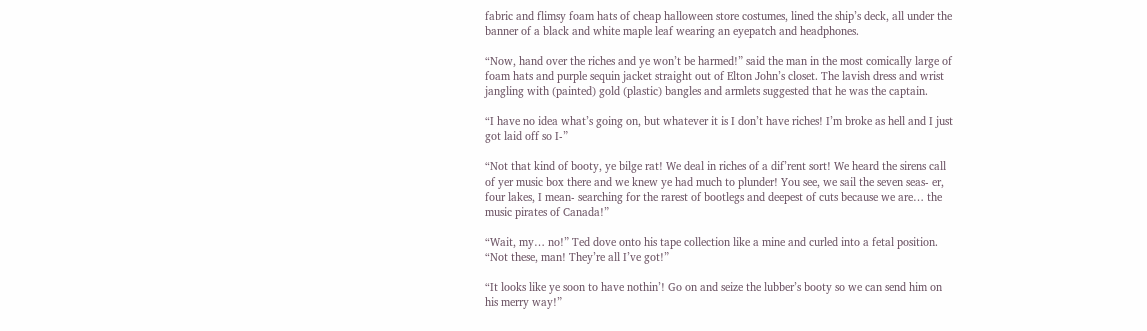fabric and flimsy foam hats of cheap halloween store costumes, lined the ship’s deck, all under the banner of a black and white maple leaf wearing an eyepatch and headphones.

“Now, hand over the riches and ye won’t be harmed!” said the man in the most comically large of foam hats and purple sequin jacket straight out of Elton John’s closet. The lavish dress and wrist jangling with (painted) gold (plastic) bangles and armlets suggested that he was the captain.

“I have no idea what’s going on, but whatever it is I don’t have riches! I’m broke as hell and I just got laid off so I-”

“Not that kind of booty, ye bilge rat! We deal in riches of a dif’rent sort! We heard the sirens call of yer music box there and we knew ye had much to plunder! You see, we sail the seven seas- er, four lakes, I mean- searching for the rarest of bootlegs and deepest of cuts because we are… the music pirates of Canada!”

“Wait, my… no!” Ted dove onto his tape collection like a mine and curled into a fetal position. “Not these, man! They’re all I’ve got!”

“It looks like ye soon to have nothin’! Go on and seize the lubber’s booty so we can send him on his merry way!”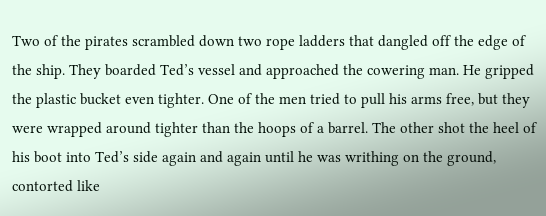Two of the pirates scrambled down two rope ladders that dangled off the edge of the ship. They boarded Ted’s vessel and approached the cowering man. He gripped the plastic bucket even tighter. One of the men tried to pull his arms free, but they were wrapped around tighter than the hoops of a barrel. The other shot the heel of his boot into Ted’s side again and again until he was writhing on the ground, contorted like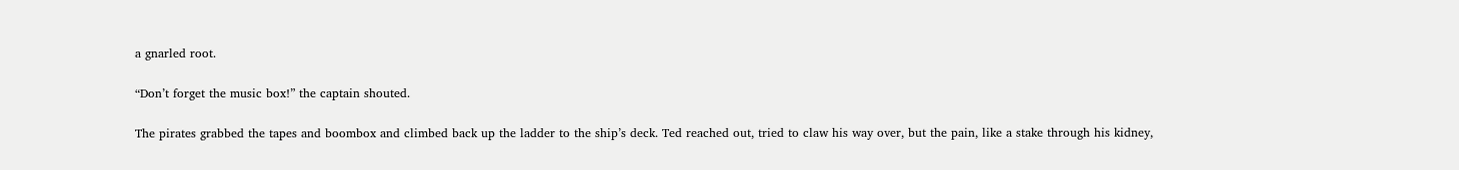a gnarled root.

“Don’t forget the music box!” the captain shouted.

The pirates grabbed the tapes and boombox and climbed back up the ladder to the ship’s deck. Ted reached out, tried to claw his way over, but the pain, like a stake through his kidney,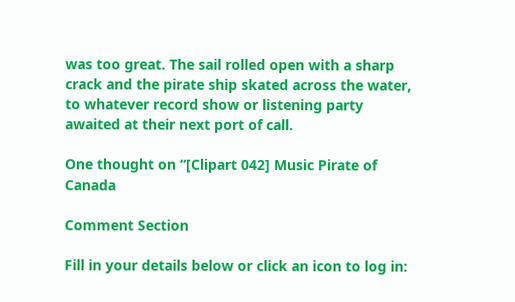was too great. The sail rolled open with a sharp crack and the pirate ship skated across the water, to whatever record show or listening party awaited at their next port of call.

One thought on “[Clipart 042] Music Pirate of Canada

Comment Section

Fill in your details below or click an icon to log in: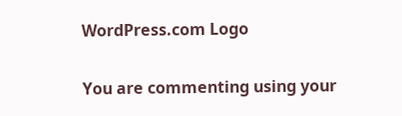WordPress.com Logo

You are commenting using your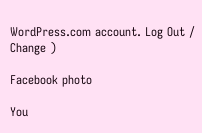WordPress.com account. Log Out /  Change )

Facebook photo

You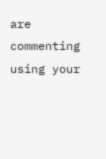are commenting using your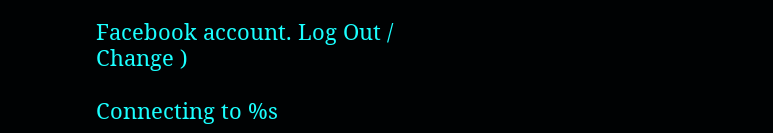Facebook account. Log Out /  Change )

Connecting to %s